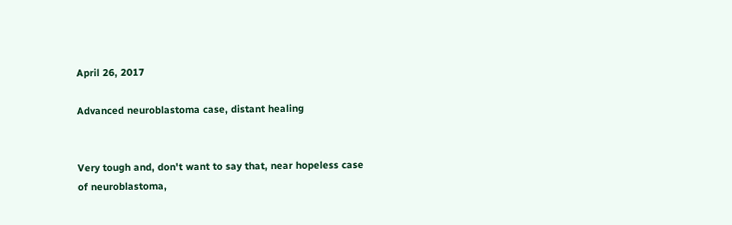April 26, 2017

Advanced neuroblastoma case, distant healing


Very tough and, don't want to say that, near hopeless case of neuroblastoma,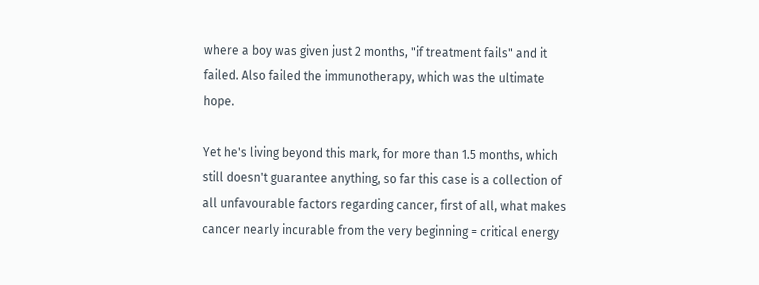where a boy was given just 2 months, "if treatment fails" and it failed. Also failed the immunotherapy, which was the ultimate hope.

Yet he's living beyond this mark, for more than 1.5 months, which still doesn't guarantee anything, so far this case is a collection of all unfavourable factors regarding cancer, first of all, what makes cancer nearly incurable from the very beginning = critical energy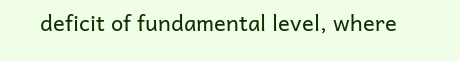deficit of fundamental level, where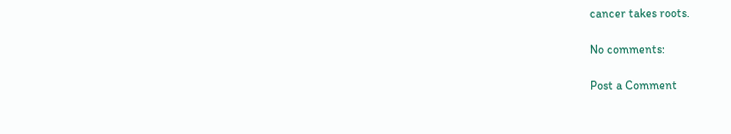cancer takes roots.

No comments:

Post a Comment